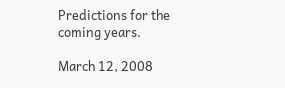Predictions for the coming years.

March 12, 2008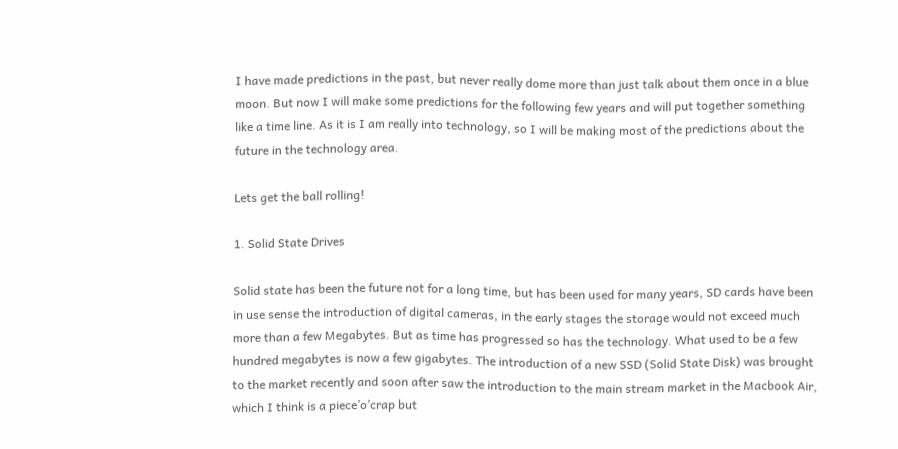I have made predictions in the past, but never really dome more than just talk about them once in a blue moon. But now I will make some predictions for the following few years and will put together something like a time line. As it is I am really into technology, so I will be making most of the predictions about the future in the technology area.

Lets get the ball rolling!

1. Solid State Drives

Solid state has been the future not for a long time, but has been used for many years, SD cards have been in use sense the introduction of digital cameras, in the early stages the storage would not exceed much more than a few Megabytes. But as time has progressed so has the technology. What used to be a few hundred megabytes is now a few gigabytes. The introduction of a new SSD (Solid State Disk) was brought to the market recently and soon after saw the introduction to the main stream market in the Macbook Air, which I think is a piece’o’crap but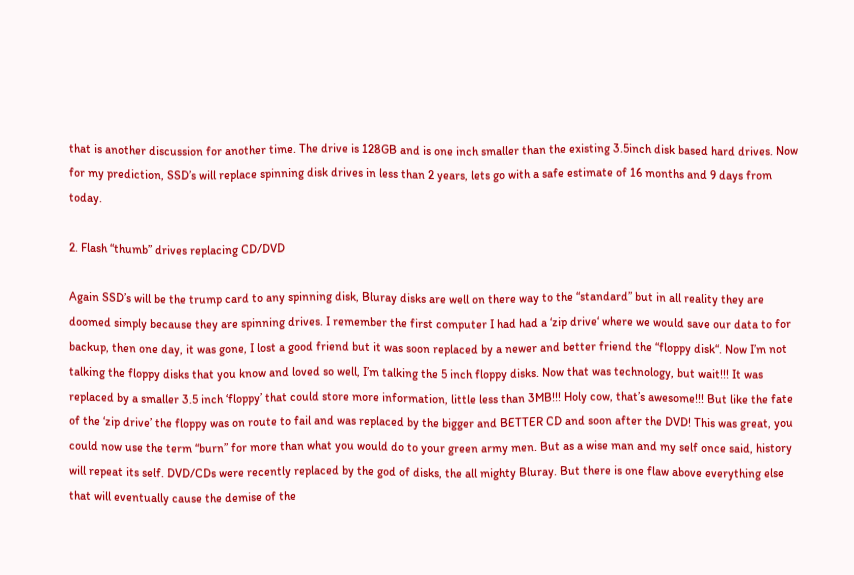that is another discussion for another time. The drive is 128GB and is one inch smaller than the existing 3.5inch disk based hard drives. Now for my prediction, SSD’s will replace spinning disk drives in less than 2 years, lets go with a safe estimate of 16 months and 9 days from today.

2. Flash “thumb” drives replacing CD/DVD

Again SSD’s will be the trump card to any spinning disk, Bluray disks are well on there way to the “standard” but in all reality they are doomed simply because they are spinning drives. I remember the first computer I had had a ‘zip drive‘ where we would save our data to for backup, then one day, it was gone, I lost a good friend but it was soon replaced by a newer and better friend the “floppy disk“. Now I’m not talking the floppy disks that you know and loved so well, I’m talking the 5 inch floppy disks. Now that was technology, but wait!!! It was replaced by a smaller 3.5 inch ‘floppy’ that could store more information, little less than 3MB!!! Holy cow, that’s awesome!!! But like the fate of the ‘zip drive’ the floppy was on route to fail and was replaced by the bigger and BETTER CD and soon after the DVD! This was great, you could now use the term “burn” for more than what you would do to your green army men. But as a wise man and my self once said, history will repeat its self. DVD/CDs were recently replaced by the god of disks, the all mighty Bluray. But there is one flaw above everything else that will eventually cause the demise of the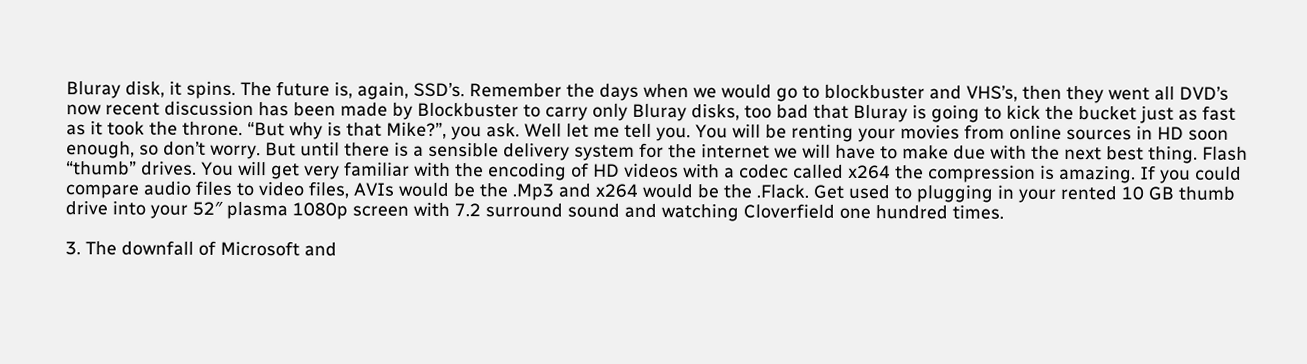Bluray disk, it spins. The future is, again, SSD’s. Remember the days when we would go to blockbuster and VHS’s, then they went all DVD’s now recent discussion has been made by Blockbuster to carry only Bluray disks, too bad that Bluray is going to kick the bucket just as fast as it took the throne. “But why is that Mike?”, you ask. Well let me tell you. You will be renting your movies from online sources in HD soon enough, so don’t worry. But until there is a sensible delivery system for the internet we will have to make due with the next best thing. Flash “thumb” drives. You will get very familiar with the encoding of HD videos with a codec called x264 the compression is amazing. If you could compare audio files to video files, AVIs would be the .Mp3 and x264 would be the .Flack. Get used to plugging in your rented 10 GB thumb drive into your 52″ plasma 1080p screen with 7.2 surround sound and watching Cloverfield one hundred times.

3. The downfall of Microsoft and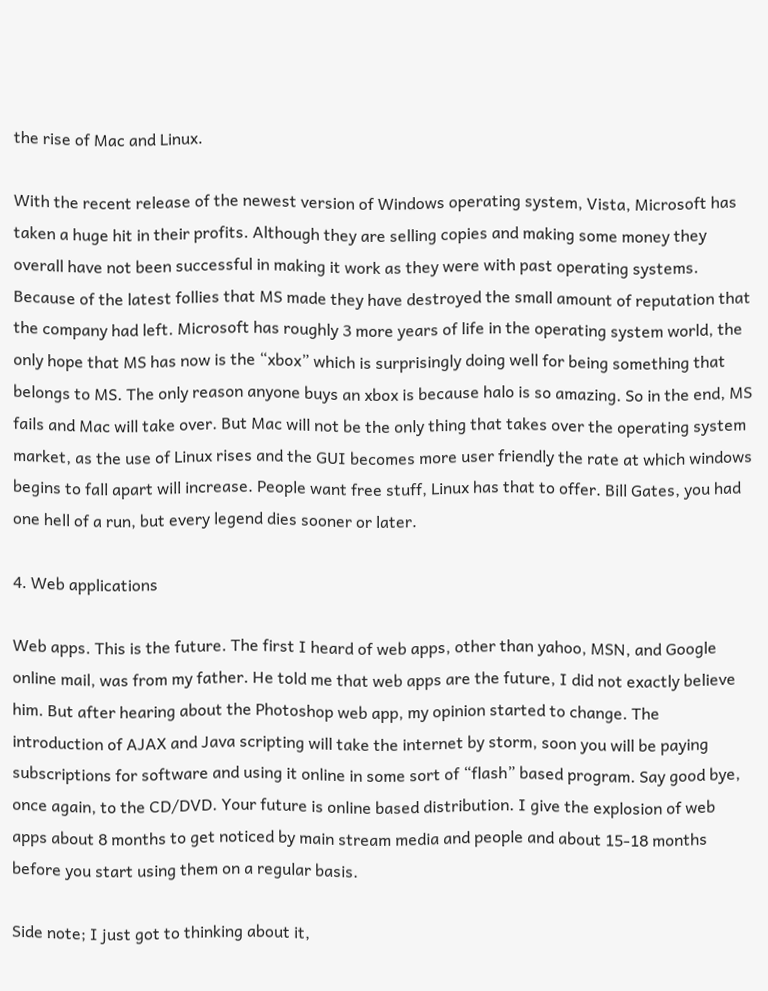the rise of Mac and Linux.

With the recent release of the newest version of Windows operating system, Vista, Microsoft has taken a huge hit in their profits. Although they are selling copies and making some money they overall have not been successful in making it work as they were with past operating systems. Because of the latest follies that MS made they have destroyed the small amount of reputation that the company had left. Microsoft has roughly 3 more years of life in the operating system world, the only hope that MS has now is the “xbox” which is surprisingly doing well for being something that belongs to MS. The only reason anyone buys an xbox is because halo is so amazing. So in the end, MS fails and Mac will take over. But Mac will not be the only thing that takes over the operating system market, as the use of Linux rises and the GUI becomes more user friendly the rate at which windows begins to fall apart will increase. People want free stuff, Linux has that to offer. Bill Gates, you had one hell of a run, but every legend dies sooner or later.

4. Web applications

Web apps. This is the future. The first I heard of web apps, other than yahoo, MSN, and Google online mail, was from my father. He told me that web apps are the future, I did not exactly believe him. But after hearing about the Photoshop web app, my opinion started to change. The introduction of AJAX and Java scripting will take the internet by storm, soon you will be paying subscriptions for software and using it online in some sort of “flash” based program. Say good bye, once again, to the CD/DVD. Your future is online based distribution. I give the explosion of web apps about 8 months to get noticed by main stream media and people and about 15-18 months before you start using them on a regular basis.

Side note; I just got to thinking about it,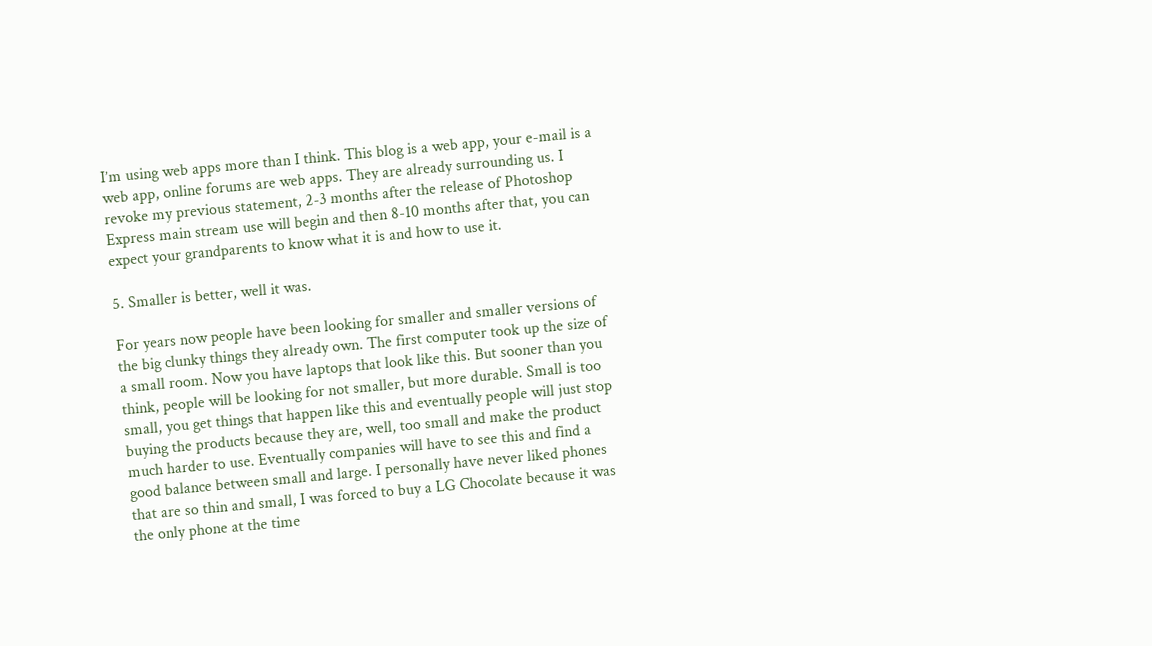I’m using web apps more than I think. This blog is a web app, your e-mail is a web app, online forums are web apps. They are already surrounding us. I revoke my previous statement, 2-3 months after the release of Photoshop Express main stream use will begin and then 8-10 months after that, you can expect your grandparents to know what it is and how to use it.

5. Smaller is better, well it was.

For years now people have been looking for smaller and smaller versions of the big clunky things they already own. The first computer took up the size of a small room. Now you have laptops that look like this. But sooner than you think, people will be looking for not smaller, but more durable. Small is too small, you get things that happen like this and eventually people will just stop buying the products because they are, well, too small and make the product much harder to use. Eventually companies will have to see this and find a good balance between small and large. I personally have never liked phones that are so thin and small, I was forced to buy a LG Chocolate because it was the only phone at the time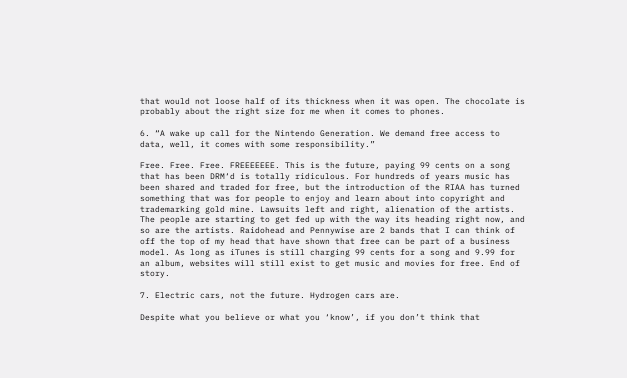that would not loose half of its thickness when it was open. The chocolate is probably about the right size for me when it comes to phones.

6. “A wake up call for the Nintendo Generation. We demand free access to data, well, it comes with some responsibility.”

Free. Free. Free. FREEEEEEE. This is the future, paying 99 cents on a song that has been DRM‘d is totally ridiculous. For hundreds of years music has been shared and traded for free, but the introduction of the RIAA has turned something that was for people to enjoy and learn about into copyright and trademarking gold mine. Lawsuits left and right, alienation of the artists. The people are starting to get fed up with the way its heading right now, and so are the artists. Raidohead and Pennywise are 2 bands that I can think of off the top of my head that have shown that free can be part of a business model. As long as iTunes is still charging 99 cents for a song and 9.99 for an album, websites will still exist to get music and movies for free. End of story.

7. Electric cars, not the future. Hydrogen cars are.

Despite what you believe or what you ‘know’, if you don’t think that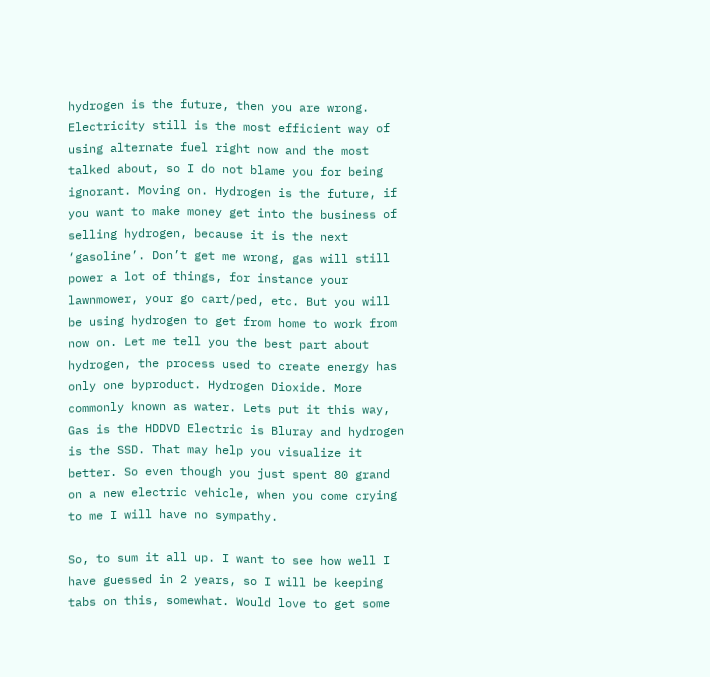hydrogen is the future, then you are wrong. Electricity still is the most efficient way of using alternate fuel right now and the most talked about, so I do not blame you for being ignorant. Moving on. Hydrogen is the future, if you want to make money get into the business of selling hydrogen, because it is the next ‘gasoline’. Don’t get me wrong, gas will still power a lot of things, for instance your lawnmower, your go cart/ped, etc. But you will be using hydrogen to get from home to work from now on. Let me tell you the best part about hydrogen, the process used to create energy has only one byproduct. Hydrogen Dioxide. More commonly known as water. Lets put it this way, Gas is the HDDVD Electric is Bluray and hydrogen is the SSD. That may help you visualize it better. So even though you just spent 80 grand on a new electric vehicle, when you come crying to me I will have no sympathy.

So, to sum it all up. I want to see how well I have guessed in 2 years, so I will be keeping tabs on this, somewhat. Would love to get some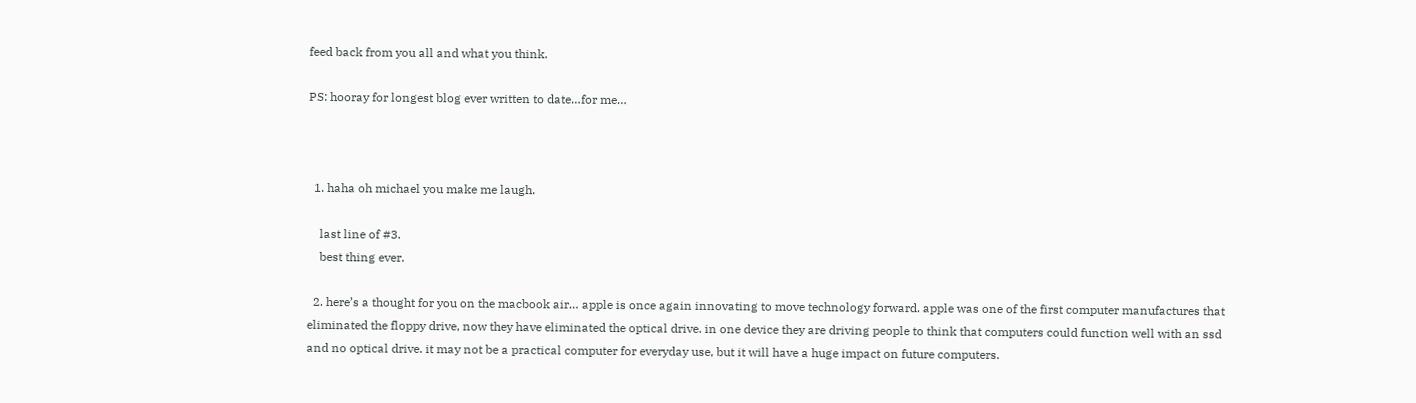feed back from you all and what you think.

PS: hooray for longest blog ever written to date…for me…



  1. haha oh michael you make me laugh.

    last line of #3.
    best thing ever.

  2. here’s a thought for you on the macbook air… apple is once again innovating to move technology forward. apple was one of the first computer manufactures that eliminated the floppy drive, now they have eliminated the optical drive. in one device they are driving people to think that computers could function well with an ssd and no optical drive. it may not be a practical computer for everyday use, but it will have a huge impact on future computers.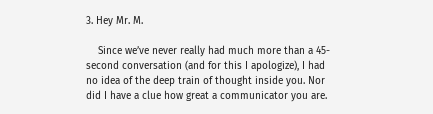3. Hey Mr. M.

    Since we’ve never really had much more than a 45-second conversation (and for this I apologize), I had no idea of the deep train of thought inside you. Nor did I have a clue how great a communicator you are.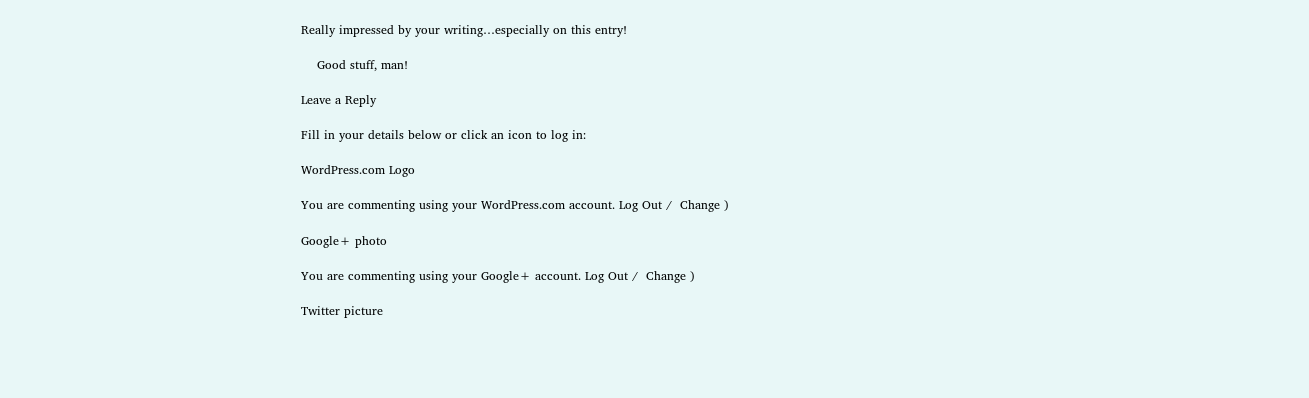Really impressed by your writing…especially on this entry!

    Good stuff, man!

Leave a Reply

Fill in your details below or click an icon to log in:

WordPress.com Logo

You are commenting using your WordPress.com account. Log Out /  Change )

Google+ photo

You are commenting using your Google+ account. Log Out /  Change )

Twitter picture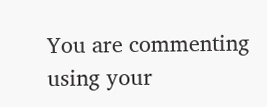You are commenting using your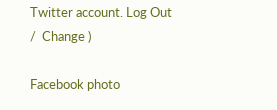Twitter account. Log Out /  Change )

Facebook photo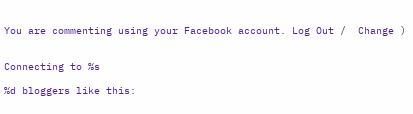You are commenting using your Facebook account. Log Out /  Change )


Connecting to %s

%d bloggers like this: